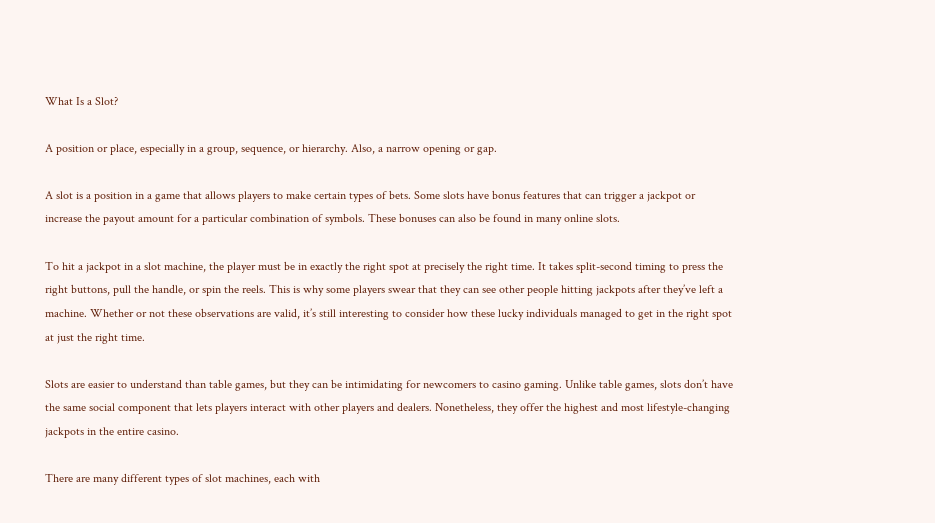What Is a Slot?

A position or place, especially in a group, sequence, or hierarchy. Also, a narrow opening or gap.

A slot is a position in a game that allows players to make certain types of bets. Some slots have bonus features that can trigger a jackpot or increase the payout amount for a particular combination of symbols. These bonuses can also be found in many online slots.

To hit a jackpot in a slot machine, the player must be in exactly the right spot at precisely the right time. It takes split-second timing to press the right buttons, pull the handle, or spin the reels. This is why some players swear that they can see other people hitting jackpots after they’ve left a machine. Whether or not these observations are valid, it’s still interesting to consider how these lucky individuals managed to get in the right spot at just the right time.

Slots are easier to understand than table games, but they can be intimidating for newcomers to casino gaming. Unlike table games, slots don’t have the same social component that lets players interact with other players and dealers. Nonetheless, they offer the highest and most lifestyle-changing jackpots in the entire casino.

There are many different types of slot machines, each with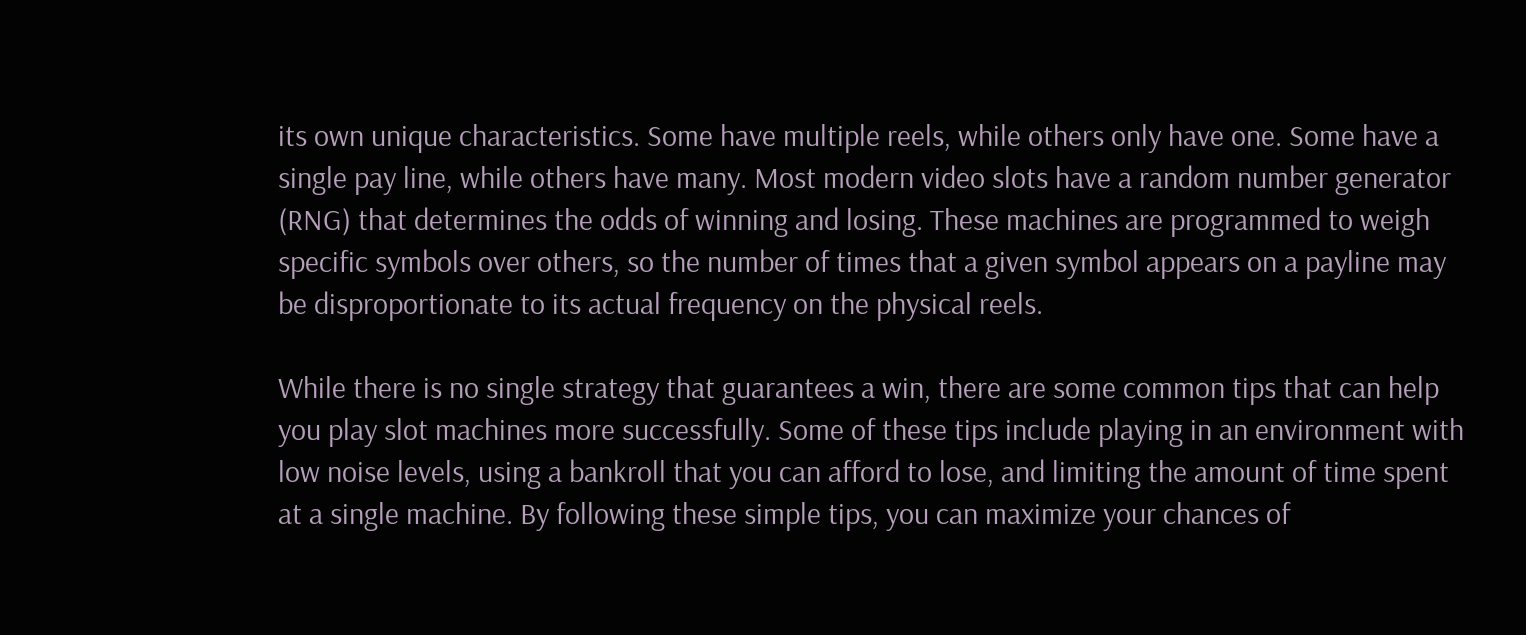its own unique characteristics. Some have multiple reels, while others only have one. Some have a single pay line, while others have many. Most modern video slots have a random number generator (RNG) that determines the odds of winning and losing. These machines are programmed to weigh specific symbols over others, so the number of times that a given symbol appears on a payline may be disproportionate to its actual frequency on the physical reels.

While there is no single strategy that guarantees a win, there are some common tips that can help you play slot machines more successfully. Some of these tips include playing in an environment with low noise levels, using a bankroll that you can afford to lose, and limiting the amount of time spent at a single machine. By following these simple tips, you can maximize your chances of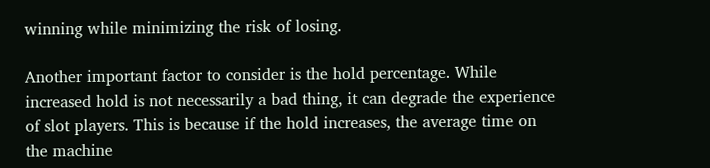winning while minimizing the risk of losing.

Another important factor to consider is the hold percentage. While increased hold is not necessarily a bad thing, it can degrade the experience of slot players. This is because if the hold increases, the average time on the machine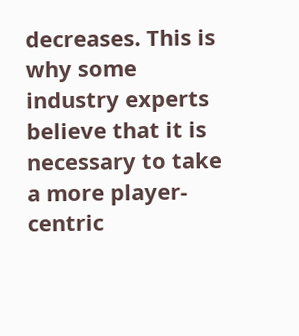decreases. This is why some industry experts believe that it is necessary to take a more player-centric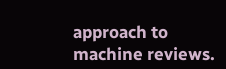approach to machine reviews.